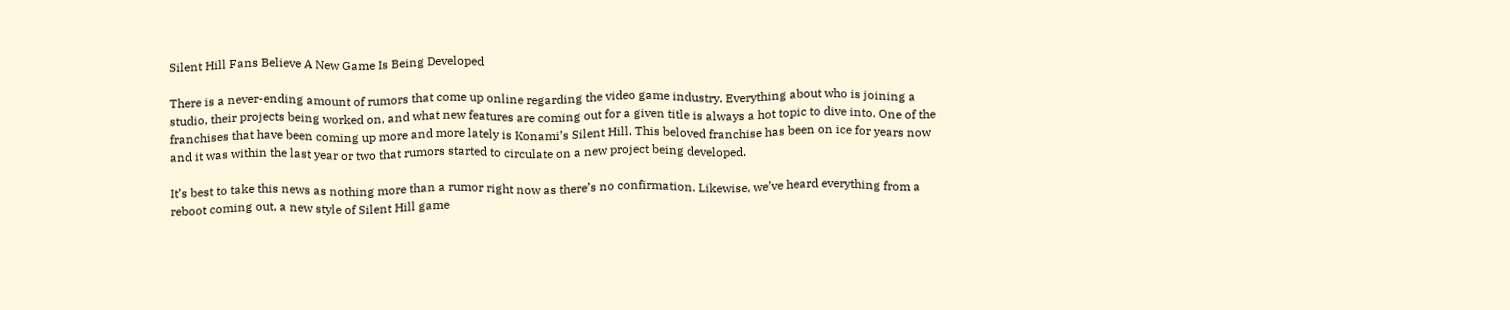Silent Hill Fans Believe A New Game Is Being Developed

There is a never-ending amount of rumors that come up online regarding the video game industry. Everything about who is joining a studio, their projects being worked on, and what new features are coming out for a given title is always a hot topic to dive into. One of the franchises that have been coming up more and more lately is Konami’s Silent Hill. This beloved franchise has been on ice for years now and it was within the last year or two that rumors started to circulate on a new project being developed.

It’s best to take this news as nothing more than a rumor right now as there’s no confirmation. Likewise, we’ve heard everything from a reboot coming out, a new style of Silent Hill game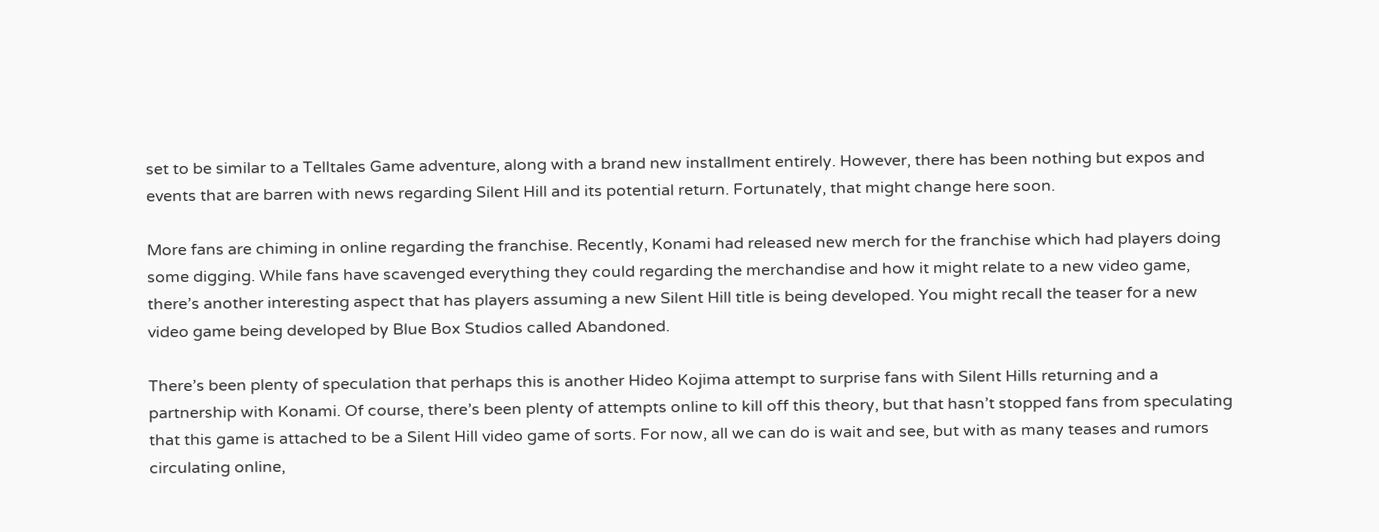set to be similar to a Telltales Game adventure, along with a brand new installment entirely. However, there has been nothing but expos and events that are barren with news regarding Silent Hill and its potential return. Fortunately, that might change here soon.

More fans are chiming in online regarding the franchise. Recently, Konami had released new merch for the franchise which had players doing some digging. While fans have scavenged everything they could regarding the merchandise and how it might relate to a new video game, there’s another interesting aspect that has players assuming a new Silent Hill title is being developed. You might recall the teaser for a new video game being developed by Blue Box Studios called Abandoned.

There’s been plenty of speculation that perhaps this is another Hideo Kojima attempt to surprise fans with Silent Hills returning and a partnership with Konami. Of course, there’s been plenty of attempts online to kill off this theory, but that hasn’t stopped fans from speculating that this game is attached to be a Silent Hill video game of sorts. For now, all we can do is wait and see, but with as many teases and rumors circulating online,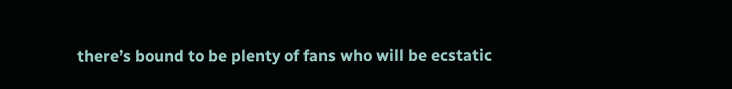there’s bound to be plenty of fans who will be ecstatic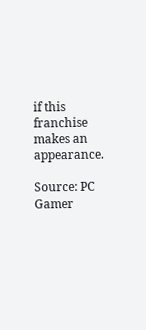if this franchise makes an appearance.

Source: PC Gamer